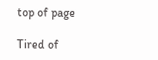top of page

Tired of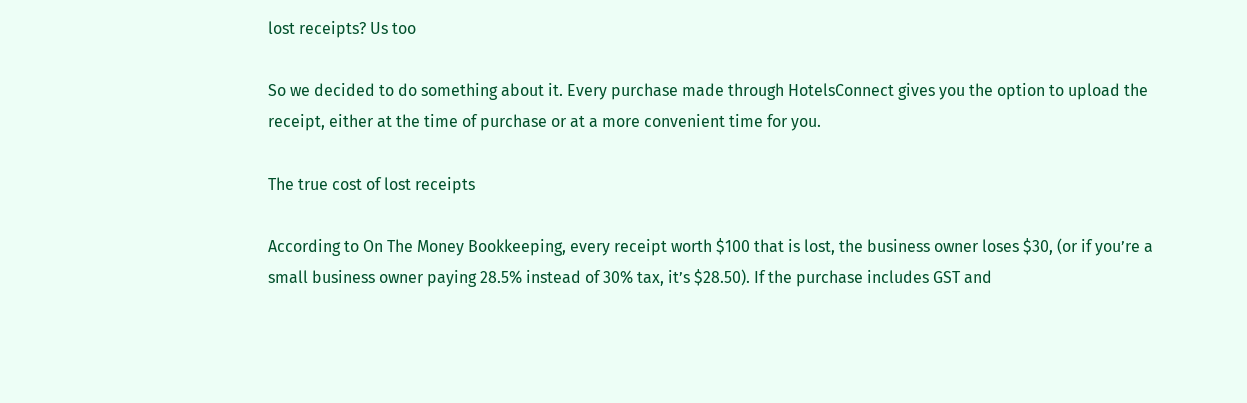lost receipts? Us too

So we decided to do something about it. Every purchase made through HotelsConnect gives you the option to upload the receipt, either at the time of purchase or at a more convenient time for you.

The true cost of lost receipts

According to On The Money Bookkeeping, every receipt worth $100 that is lost, the business owner loses $30, (or if you’re a small business owner paying 28.5% instead of 30% tax, it’s $28.50). If the purchase includes GST and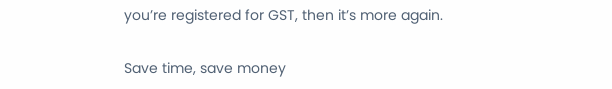you’re registered for GST, then it’s more again.

Save time, save money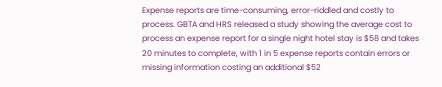Expense reports are time-consuming, error-riddled and costly to process. GBTA and HRS released a study showing the average cost to process an expense report for a single night hotel stay is $58 and takes 20 minutes to complete, with 1 in 5 expense reports contain errors or missing information costing an additional $52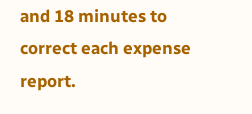and 18 minutes to correct each expense report.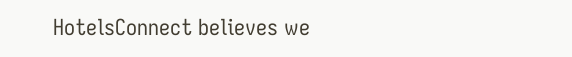HotelsConnect believes we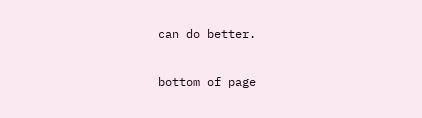can do better.

bottom of page